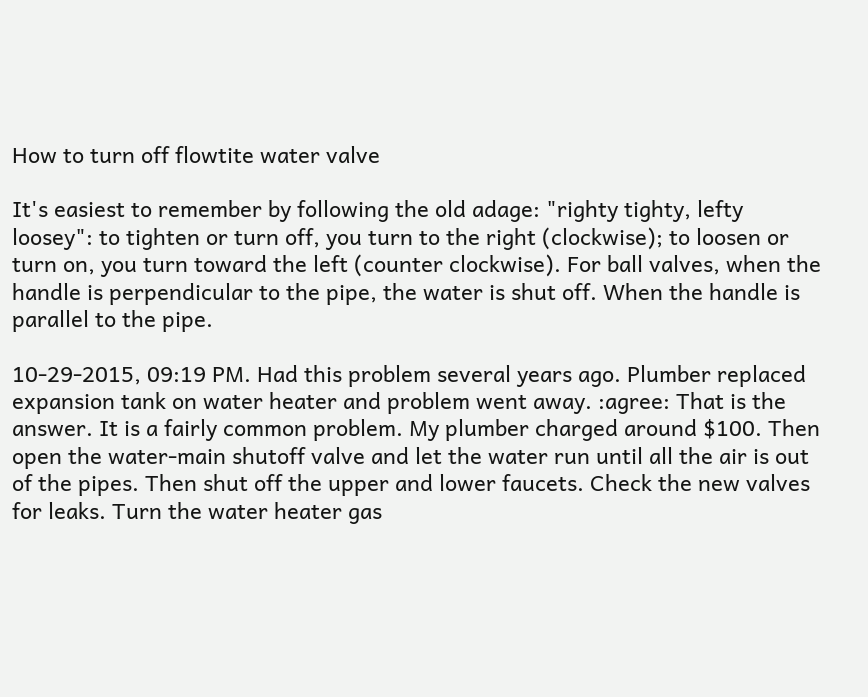How to turn off flowtite water valve

It's easiest to remember by following the old adage: "righty tighty, lefty loosey": to tighten or turn off, you turn to the right (clockwise); to loosen or turn on, you turn toward the left (counter clockwise). For ball valves, when the handle is perpendicular to the pipe, the water is shut off. When the handle is parallel to the pipe.

10-29-2015, 09:19 PM. Had this problem several years ago. Plumber replaced expansion tank on water heater and problem went away. :agree: That is the answer. It is a fairly common problem. My plumber charged around $100. Then open the water-main shutoff valve and let the water run until all the air is out of the pipes. Then shut off the upper and lower faucets. Check the new valves for leaks. Turn the water heater gas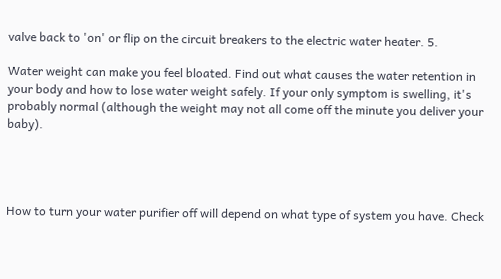valve back to 'on' or flip on the circuit breakers to the electric water heater. 5.

Water weight can make you feel bloated. Find out what causes the water retention in your body and how to lose water weight safely. If your only symptom is swelling, it's probably normal (although the weight may not all come off the minute you deliver your baby).




How to turn your water purifier off will depend on what type of system you have. Check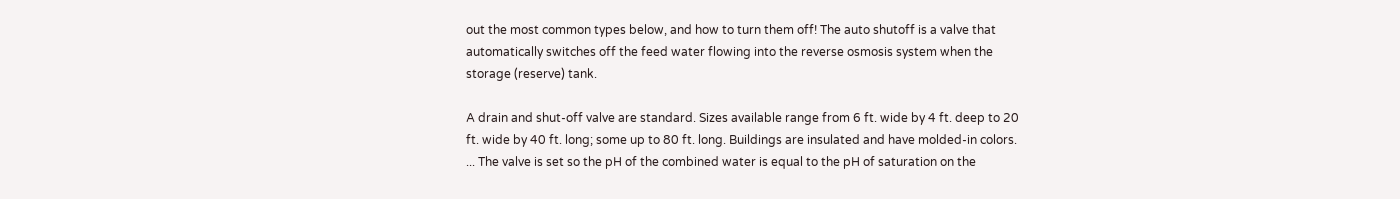out the most common types below, and how to turn them off! The auto shutoff is a valve that automatically switches off the feed water flowing into the reverse osmosis system when the storage (reserve) tank.

A drain and shut-off valve are standard. Sizes available range from 6 ft. wide by 4 ft. deep to 20 ft. wide by 40 ft. long; some up to 80 ft. long. Buildings are insulated and have molded-in colors. ... The valve is set so the pH of the combined water is equal to the pH of saturation on the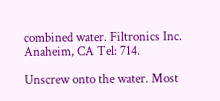combined water. Filtronics Inc. Anaheim, CA Tel: 714.

Unscrew onto the water. Most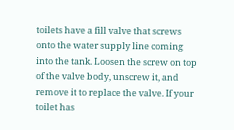toilets have a fill valve that screws onto the water supply line coming into the tank. Loosen the screw on top of the valve body, unscrew it, and remove it to replace the valve. If your toilet has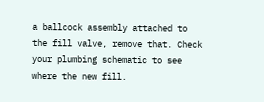a ballcock assembly attached to the fill valve, remove that. Check your plumbing schematic to see where the new fill.